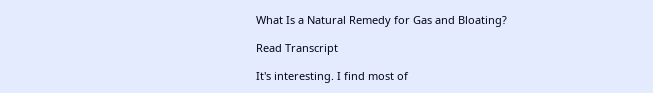What Is a Natural Remedy for Gas and Bloating?

Read Transcript

It's interesting. I find most of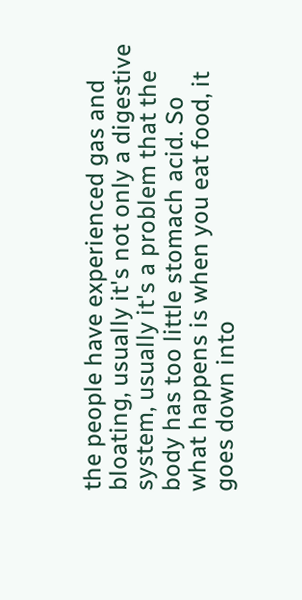the people have experienced gas and bloating, usually it's not only a digestive system, usually it's a problem that the body has too little stomach acid. So what happens is when you eat food, it goes down into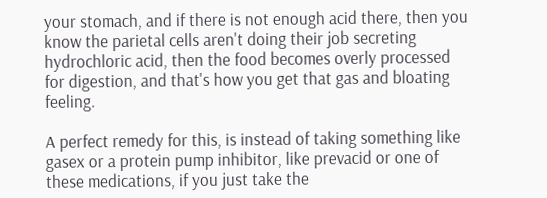your stomach, and if there is not enough acid there, then you know the parietal cells aren't doing their job secreting hydrochloric acid, then the food becomes overly processed for digestion, and that's how you get that gas and bloating feeling.

A perfect remedy for this, is instead of taking something like gasex or a protein pump inhibitor, like prevacid or one of these medications, if you just take the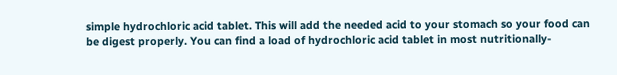simple hydrochloric acid tablet. This will add the needed acid to your stomach so your food can be digest properly. You can find a load of hydrochloric acid tablet in most nutritionally-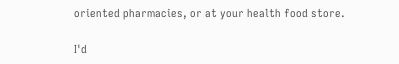oriented pharmacies, or at your health food store.

I'd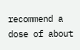recommend a dose of about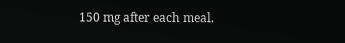150 mg after each meal.